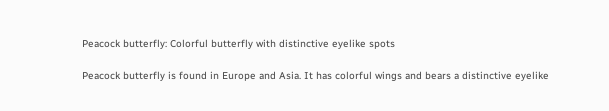Peacock butterfly: Colorful butterfly with distinctive eyelike spots

Peacock butterfly is found in Europe and Asia. It has colorful wings and bears a distinctive eyelike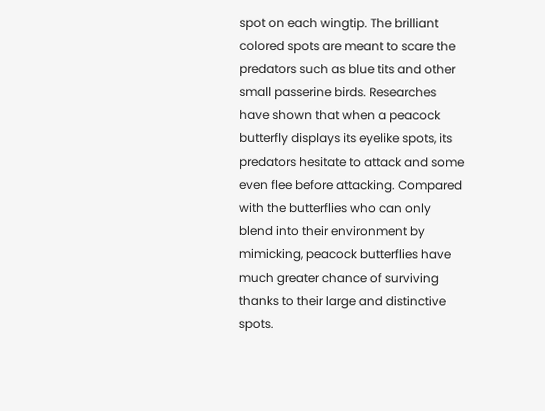spot on each wingtip. The brilliant colored spots are meant to scare the predators such as blue tits and other small passerine birds. Researches have shown that when a peacock butterfly displays its eyelike spots, its predators hesitate to attack and some even flee before attacking. Compared with the butterflies who can only blend into their environment by mimicking, peacock butterflies have much greater chance of surviving thanks to their large and distinctive spots.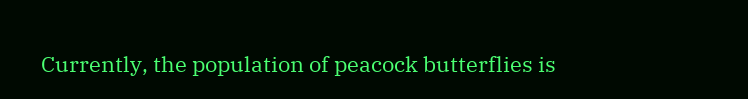Currently, the population of peacock butterflies is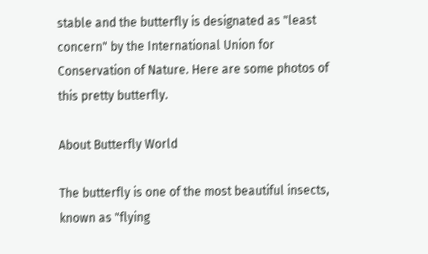stable and the butterfly is designated as "least concern" by the International Union for Conservation of Nature. Here are some photos of this pretty butterfly.

About Butterfly World

The butterfly is one of the most beautiful insects, known as "flying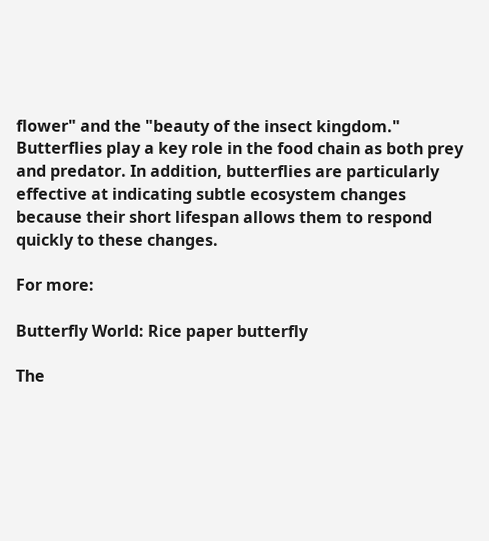flower" and the "beauty of the insect kingdom." Butterflies play a key role in the food chain as both prey and predator. In addition, butterflies are particularly effective at indicating subtle ecosystem changes because their short lifespan allows them to respond quickly to these changes.

For more:

Butterfly World: Rice paper butterfly

The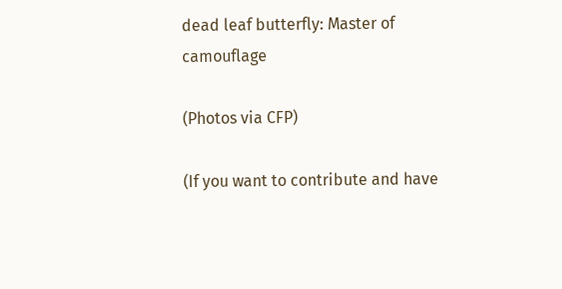dead leaf butterfly: Master of camouflage

(Photos via CFP)

(If you want to contribute and have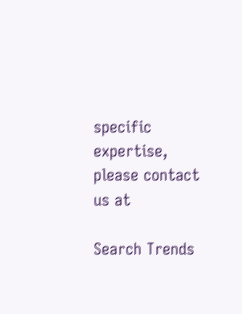specific expertise, please contact us at

Search Trends